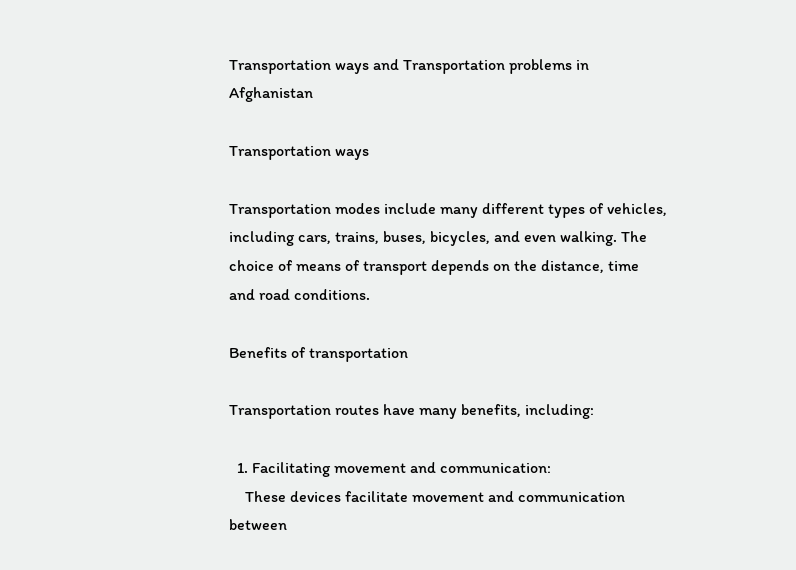Transportation ways and Transportation problems in Afghanistan

Transportation ways

Transportation modes include many different types of vehicles, including cars, trains, buses, bicycles, and even walking. The choice of means of transport depends on the distance, time and road conditions.

Benefits of transportation

Transportation routes have many benefits, including:

  1. Facilitating movement and communication:
    These devices facilitate movement and communication between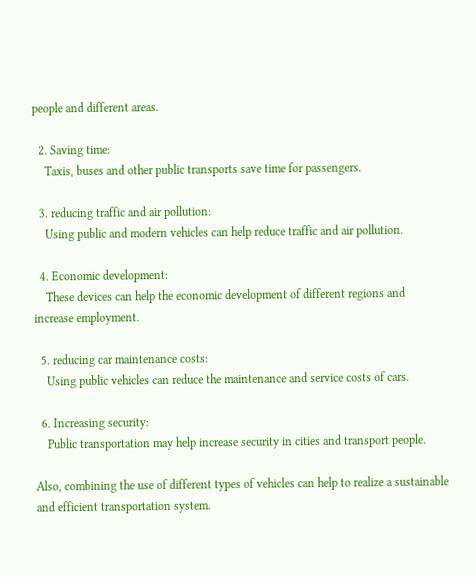people and different areas.

  2. Saving time:
    Taxis, buses and other public transports save time for passengers.

  3. reducing traffic and air pollution:
    Using public and modern vehicles can help reduce traffic and air pollution.

  4. Economic development:
    These devices can help the economic development of different regions and increase employment.

  5. reducing car maintenance costs:
    Using public vehicles can reduce the maintenance and service costs of cars.

  6. Increasing security:
    Public transportation may help increase security in cities and transport people.

Also, combining the use of different types of vehicles can help to realize a sustainable and efficient transportation system.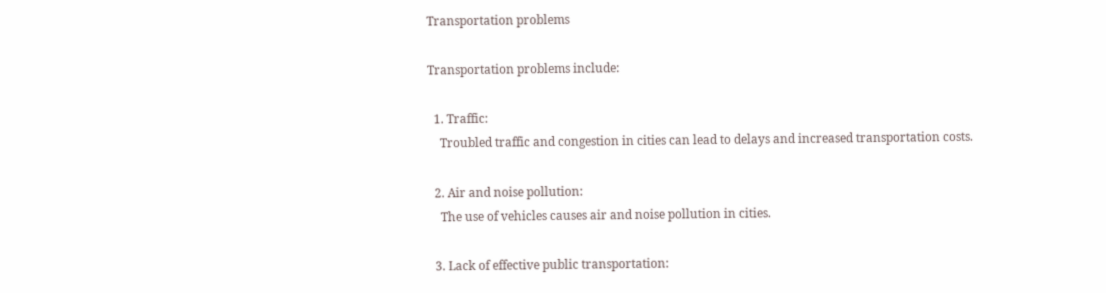Transportation problems

Transportation problems include:

  1. Traffic:
    Troubled traffic and congestion in cities can lead to delays and increased transportation costs.

  2. Air and noise pollution:
    The use of vehicles causes air and noise pollution in cities.

  3. Lack of effective public transportation: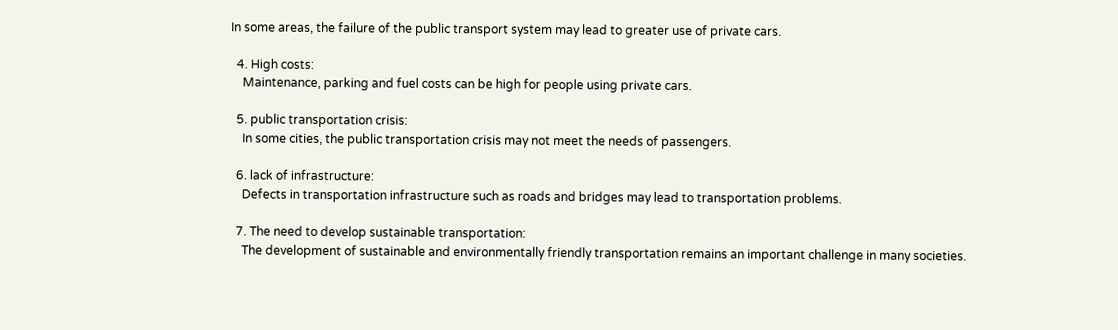In some areas, the failure of the public transport system may lead to greater use of private cars.

  4. High costs:
    Maintenance, parking and fuel costs can be high for people using private cars.

  5. public transportation crisis:
    In some cities, the public transportation crisis may not meet the needs of passengers.

  6. lack of infrastructure:
    Defects in transportation infrastructure such as roads and bridges may lead to transportation problems.

  7. The need to develop sustainable transportation:
    The development of sustainable and environmentally friendly transportation remains an important challenge in many societies.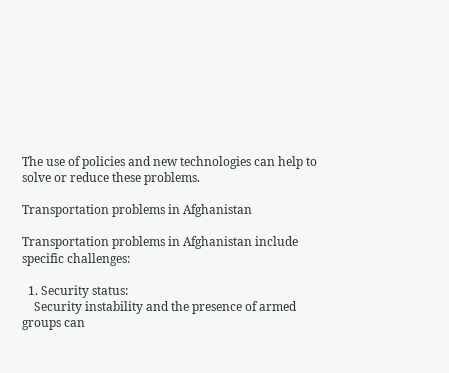The use of policies and new technologies can help to solve or reduce these problems.

Transportation problems in Afghanistan

Transportation problems in Afghanistan include specific challenges:

  1. Security status:
    Security instability and the presence of armed groups can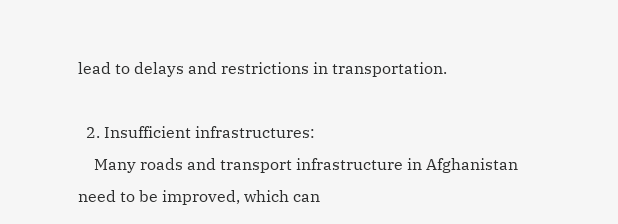lead to delays and restrictions in transportation.

  2. Insufficient infrastructures:
    Many roads and transport infrastructure in Afghanistan need to be improved, which can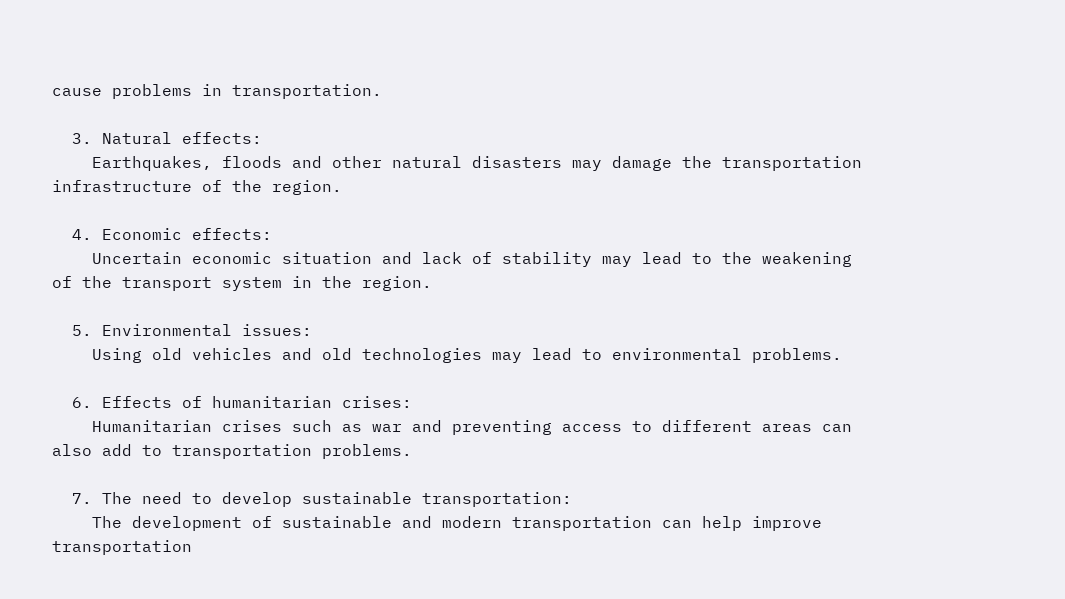cause problems in transportation.

  3. Natural effects:
    Earthquakes, floods and other natural disasters may damage the transportation infrastructure of the region.

  4. Economic effects:
    Uncertain economic situation and lack of stability may lead to the weakening of the transport system in the region.

  5. Environmental issues:
    Using old vehicles and old technologies may lead to environmental problems.

  6. Effects of humanitarian crises:
    Humanitarian crises such as war and preventing access to different areas can also add to transportation problems.

  7. The need to develop sustainable transportation:
    The development of sustainable and modern transportation can help improve transportation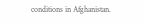conditions in Afghanistan.